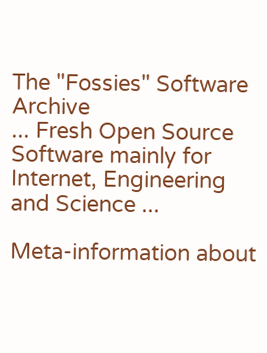The "Fossies" Software Archive
... Fresh Open Source Software mainly for Internet, Engineering and Science ...

Meta-information about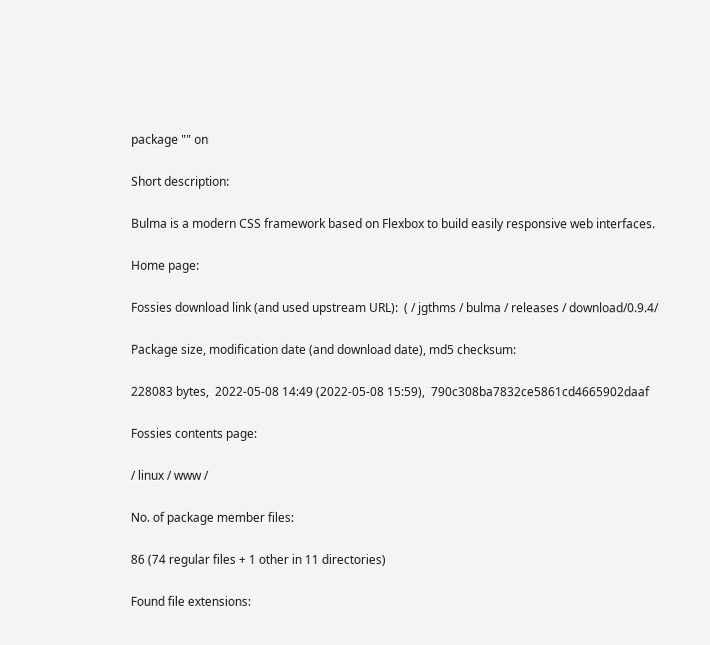package "" on

Short description:

Bulma is a modern CSS framework based on Flexbox to build easily responsive web interfaces.

Home page:

Fossies download link (and used upstream URL):  ( / jgthms / bulma / releases / download/0.9.4/

Package size, modification date (and download date), md5 checksum:

228083 bytes,  2022-05-08 14:49 (2022-05-08 15:59),  790c308ba7832ce5861cd4665902daaf

Fossies contents page:

/ linux / www /

No. of package member files:

86 (74 regular files + 1 other in 11 directories)

Found file extensions: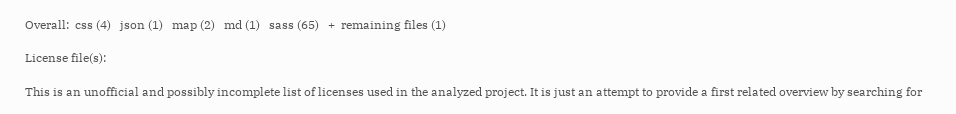Overall:  css (4)   json (1)   map (2)   md (1)   sass (65)   +  remaining files (1)

License file(s):

This is an unofficial and possibly incomplete list of licenses used in the analyzed project. It is just an attempt to provide a first related overview by searching for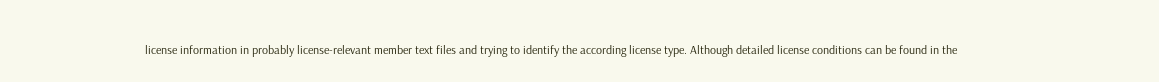license information in probably license-relevant member text files and trying to identify the according license type. Although detailed license conditions can be found in the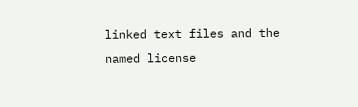linked text files and the named license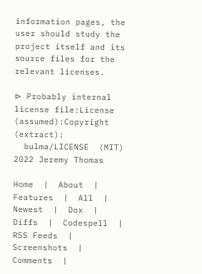information pages, the user should study the project itself and its source files for the relevant licenses.

⊳ Probably internal license file:License (assumed):Copyright (extract):
  bulma/LICENSE  (MIT)  2022 Jeremy Thomas

Home  |  About  |  Features  |  All  |  Newest  |  Dox  |  Diffs  |  Codespell  |  RSS Feeds  |  Screenshots  |  Comments  |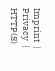Imprint  |  Privacy  |  HTTP(S)